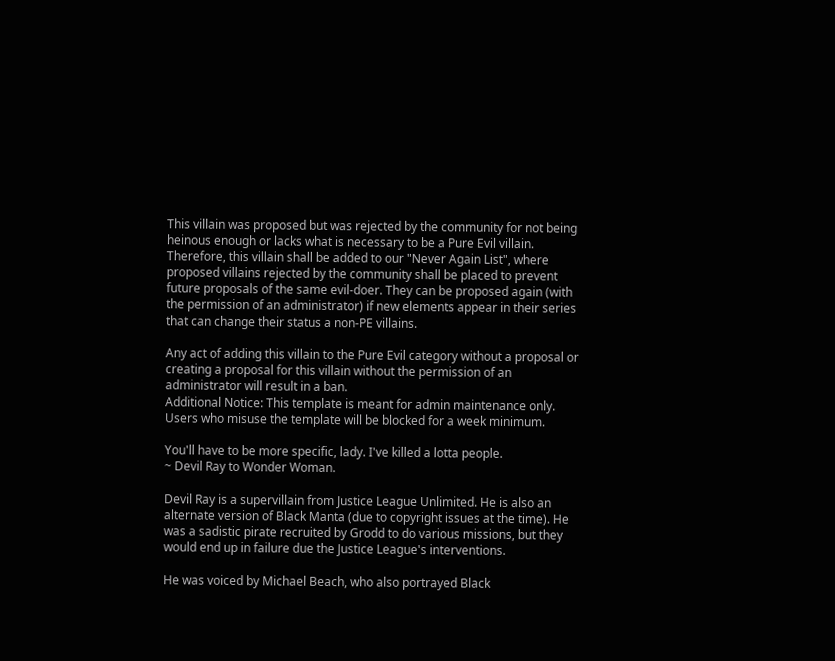This villain was proposed but was rejected by the community for not being heinous enough or lacks what is necessary to be a Pure Evil villain. Therefore, this villain shall be added to our "Never Again List", where proposed villains rejected by the community shall be placed to prevent future proposals of the same evil-doer. They can be proposed again (with the permission of an administrator) if new elements appear in their series that can change their status a non-PE villains.

Any act of adding this villain to the Pure Evil category without a proposal or creating a proposal for this villain without the permission of an administrator will result in a ban.
Additional Notice: This template is meant for admin maintenance only. Users who misuse the template will be blocked for a week minimum.

You'll have to be more specific, lady. I've killed a lotta people.
~ Devil Ray to Wonder Woman.

Devil Ray is a supervillain from Justice League Unlimited. He is also an alternate version of Black Manta (due to copyright issues at the time). He was a sadistic pirate recruited by Grodd to do various missions, but they would end up in failure due the Justice League's interventions.

He was voiced by Michael Beach, who also portrayed Black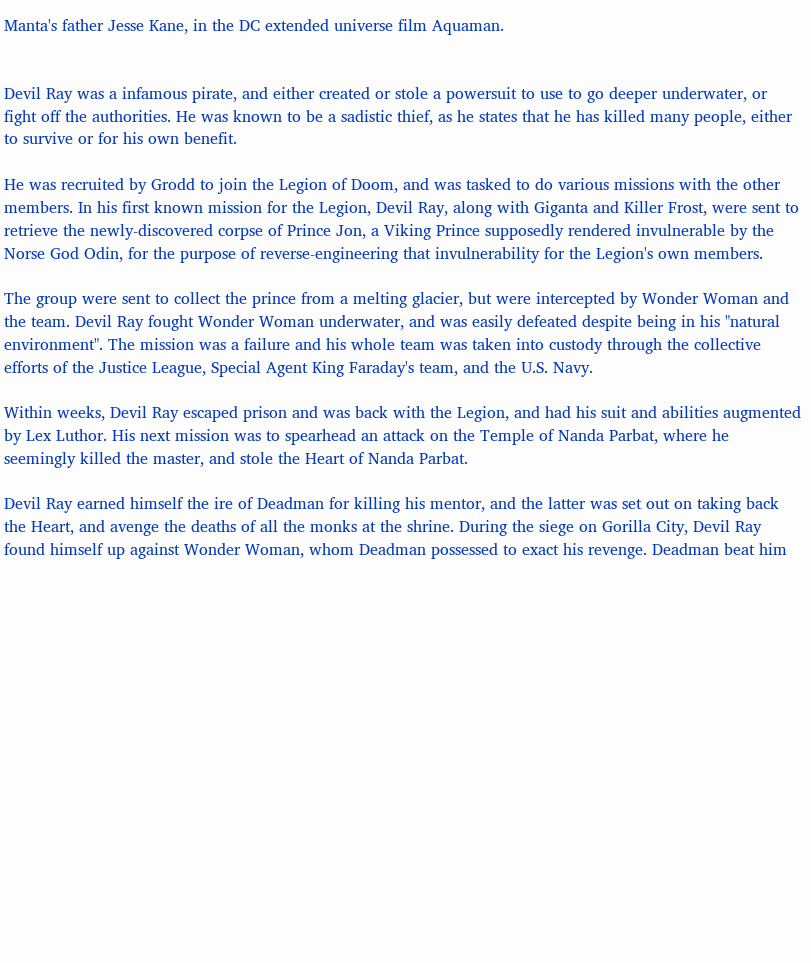Manta's father Jesse Kane, in the DC extended universe film Aquaman.


Devil Ray was a infamous pirate, and either created or stole a powersuit to use to go deeper underwater, or fight off the authorities. He was known to be a sadistic thief, as he states that he has killed many people, either to survive or for his own benefit.

He was recruited by Grodd to join the Legion of Doom, and was tasked to do various missions with the other members. In his first known mission for the Legion, Devil Ray, along with Giganta and Killer Frost, were sent to retrieve the newly-discovered corpse of Prince Jon, a Viking Prince supposedly rendered invulnerable by the Norse God Odin, for the purpose of reverse-engineering that invulnerability for the Legion's own members.

The group were sent to collect the prince from a melting glacier, but were intercepted by Wonder Woman and the team. Devil Ray fought Wonder Woman underwater, and was easily defeated despite being in his "natural environment". The mission was a failure and his whole team was taken into custody through the collective efforts of the Justice League, Special Agent King Faraday's team, and the U.S. Navy.

Within weeks, Devil Ray escaped prison and was back with the Legion, and had his suit and abilities augmented by Lex Luthor. His next mission was to spearhead an attack on the Temple of Nanda Parbat, where he seemingly killed the master, and stole the Heart of Nanda Parbat.

Devil Ray earned himself the ire of Deadman for killing his mentor, and the latter was set out on taking back the Heart, and avenge the deaths of all the monks at the shrine. During the siege on Gorilla City, Devil Ray found himself up against Wonder Woman, whom Deadman possessed to exact his revenge. Deadman beat him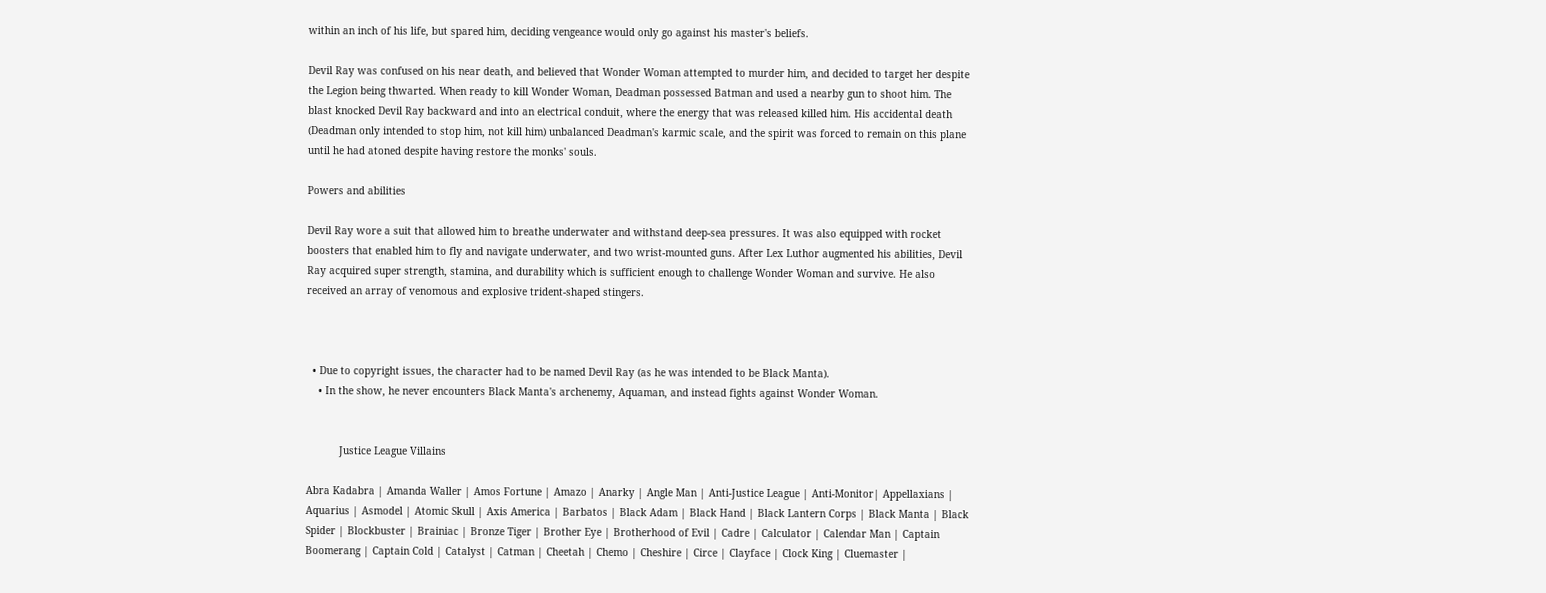within an inch of his life, but spared him, deciding vengeance would only go against his master's beliefs.

Devil Ray was confused on his near death, and believed that Wonder Woman attempted to murder him, and decided to target her despite the Legion being thwarted. When ready to kill Wonder Woman, Deadman possessed Batman and used a nearby gun to shoot him. The blast knocked Devil Ray backward and into an electrical conduit, where the energy that was released killed him. His accidental death (Deadman only intended to stop him, not kill him) unbalanced Deadman's karmic scale, and the spirit was forced to remain on this plane until he had atoned despite having restore the monks' souls.

Powers and abilities

Devil Ray wore a suit that allowed him to breathe underwater and withstand deep-sea pressures. It was also equipped with rocket boosters that enabled him to fly and navigate underwater, and two wrist-mounted guns. After Lex Luthor augmented his abilities, Devil Ray acquired super strength, stamina, and durability which is sufficient enough to challenge Wonder Woman and survive. He also received an array of venomous and explosive trident-shaped stingers.



  • Due to copyright issues, the character had to be named Devil Ray (as he was intended to be Black Manta).
    • In the show, he never encounters Black Manta's archenemy, Aquaman, and instead fights against Wonder Woman.


           Justice League Villains

Abra Kadabra | Amanda Waller | Amos Fortune | Amazo | Anarky | Angle Man | Anti-Justice League | Anti-Monitor| Appellaxians | Aquarius | Asmodel | Atomic Skull | Axis America | Barbatos | Black Adam | Black Hand | Black Lantern Corps | Black Manta | Black Spider | Blockbuster | Brainiac | Bronze Tiger | Brother Eye | Brotherhood of Evil | Cadre | Calculator | Calendar Man | Captain Boomerang | Captain Cold | Catalyst | Catman | Cheetah | Chemo | Cheshire | Circe | Clayface | Clock King | Cluemaster |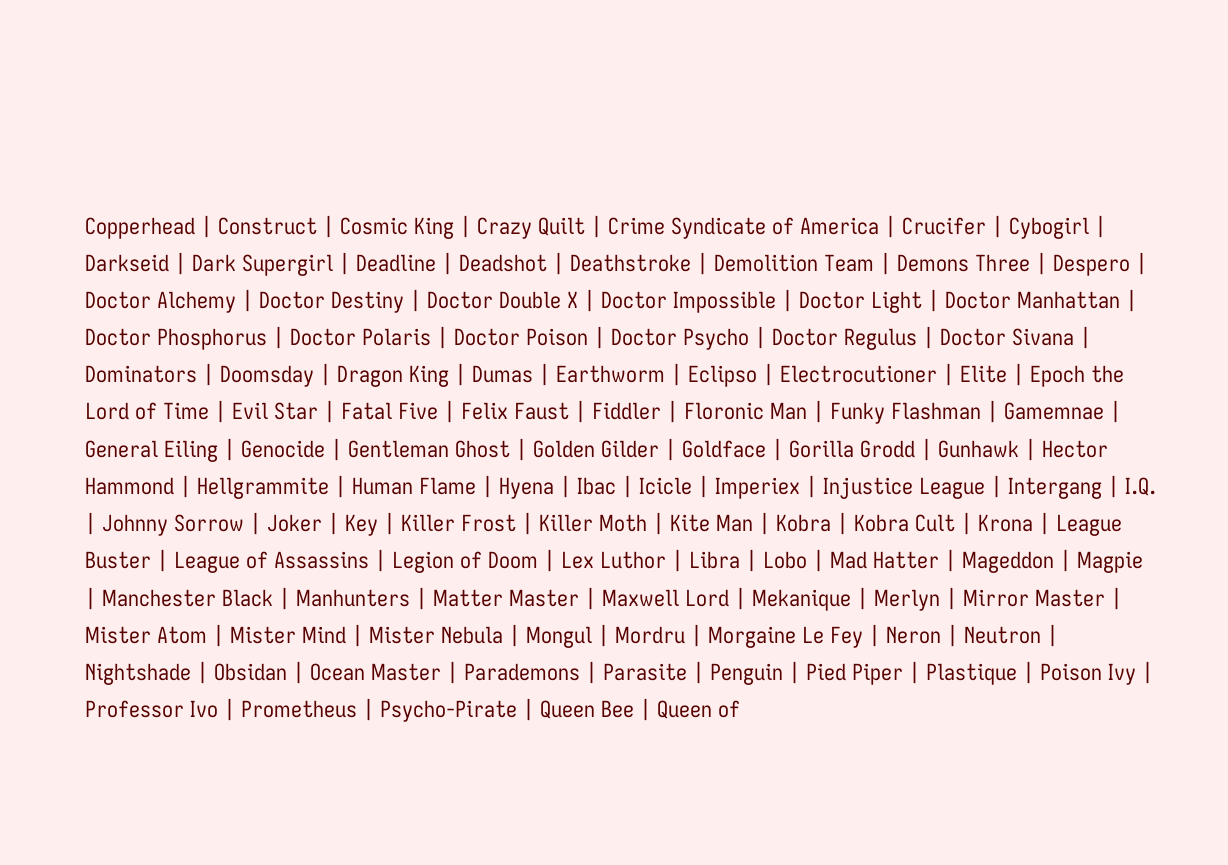Copperhead | Construct | Cosmic King | Crazy Quilt | Crime Syndicate of America | Crucifer | Cybogirl | Darkseid | Dark Supergirl | Deadline | Deadshot | Deathstroke | Demolition Team | Demons Three | Despero | Doctor Alchemy | Doctor Destiny | Doctor Double X | Doctor Impossible | Doctor Light | Doctor Manhattan | Doctor Phosphorus | Doctor Polaris | Doctor Poison | Doctor Psycho | Doctor Regulus | Doctor Sivana | Dominators | Doomsday | Dragon King | Dumas | Earthworm | Eclipso | Electrocutioner | Elite | Epoch the Lord of Time | Evil Star | Fatal Five | Felix Faust | Fiddler | Floronic Man | Funky Flashman | Gamemnae | General Eiling | Genocide | Gentleman Ghost | Golden Gilder | Goldface | Gorilla Grodd | Gunhawk | Hector Hammond | Hellgrammite | Human Flame | Hyena | Ibac | Icicle | Imperiex | Injustice League | Intergang | I.Q. | Johnny Sorrow | Joker | Key | Killer Frost | Killer Moth | Kite Man | Kobra | Kobra Cult | Krona | League Buster | League of Assassins | Legion of Doom | Lex Luthor | Libra | Lobo | Mad Hatter | Mageddon | Magpie | Manchester Black | Manhunters | Matter Master | Maxwell Lord | Mekanique | Merlyn | Mirror Master | Mister Atom | Mister Mind | Mister Nebula | Mongul | Mordru | Morgaine Le Fey | Neron | Neutron | Nightshade | Obsidan | Ocean Master | Parademons | Parasite | Penguin | Pied Piper | Plastique | Poison Ivy | Professor Ivo | Prometheus | Psycho-Pirate | Queen Bee | Queen of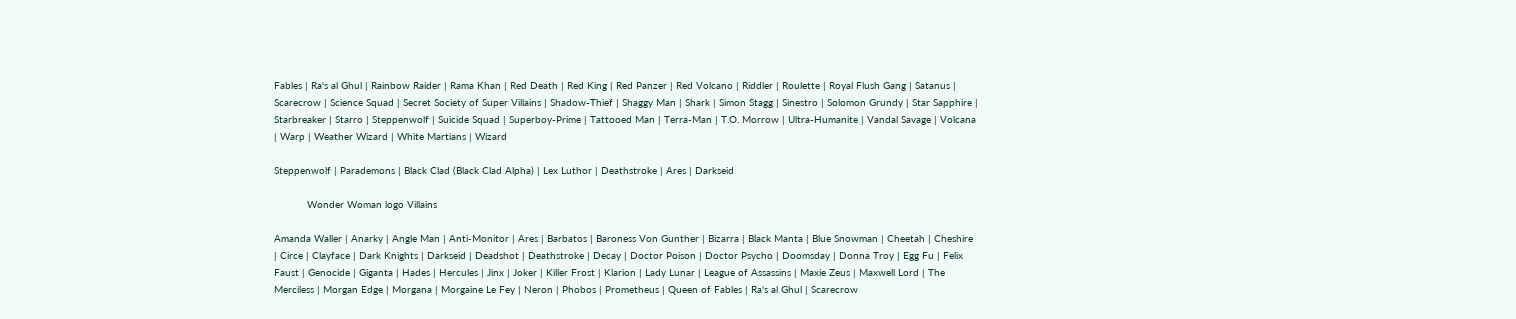Fables | Ra's al Ghul | Rainbow Raider | Rama Khan | Red Death | Red King | Red Panzer | Red Volcano | Riddler | Roulette | Royal Flush Gang | Satanus | Scarecrow | Science Squad | Secret Society of Super Villains | Shadow-Thief | Shaggy Man | Shark | Simon Stagg | Sinestro | Solomon Grundy | Star Sapphire | Starbreaker | Starro | Steppenwolf | Suicide Squad | Superboy-Prime | Tattooed Man | Terra-Man | T.O. Morrow | Ultra-Humanite | Vandal Savage | Volcana | Warp | Weather Wizard | White Martians | Wizard

Steppenwolf | Parademons | Black Clad (Black Clad Alpha) | Lex Luthor | Deathstroke | Ares | Darkseid

           Wonder Woman logo Villains

Amanda Waller | Anarky | Angle Man | Anti-Monitor | Ares | Barbatos | Baroness Von Gunther | Bizarra | Black Manta | Blue Snowman | Cheetah | Cheshire | Circe | Clayface | Dark Knights | Darkseid | Deadshot | Deathstroke | Decay | Doctor Poison | Doctor Psycho | Doomsday | Donna Troy | Egg Fu | Felix Faust | Genocide | Giganta | Hades | Hercules | Jinx | Joker | Killer Frost | Klarion | Lady Lunar | League of Assassins | Maxie Zeus | Maxwell Lord | The Merciless | Morgan Edge | Morgana | Morgaine Le Fey | Neron | Phobos | Prometheus | Queen of Fables | Ra's al Ghul | Scarecrow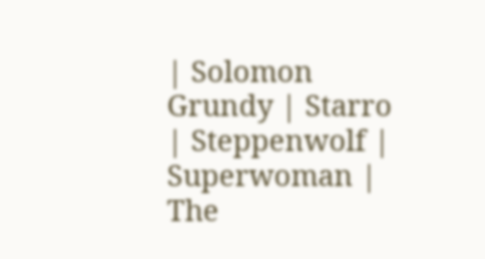| Solomon Grundy | Starro | Steppenwolf | Superwoman | The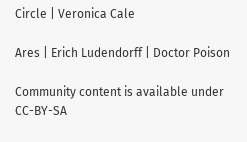Circle | Veronica Cale

Ares | Erich Ludendorff | Doctor Poison

Community content is available under CC-BY-SA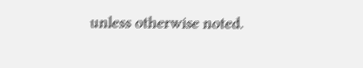unless otherwise noted.